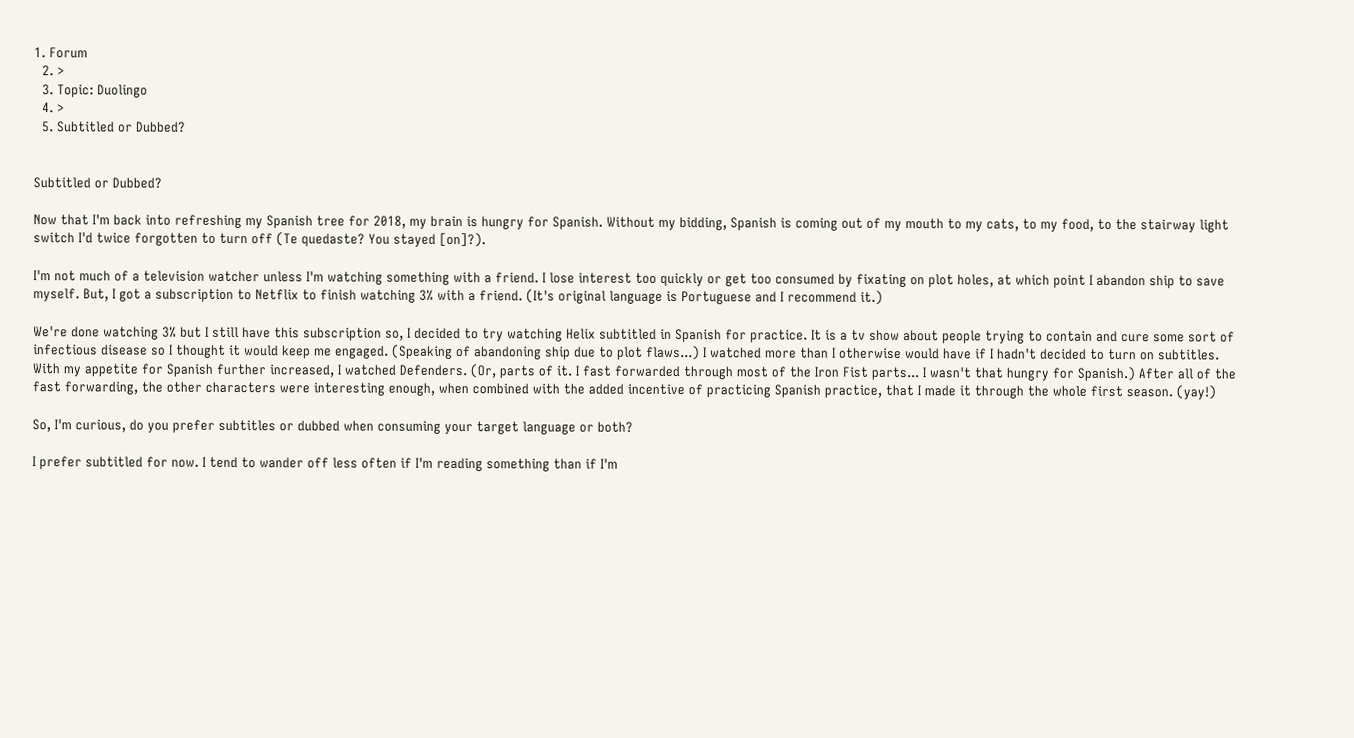1. Forum
  2. >
  3. Topic: Duolingo
  4. >
  5. Subtitled or Dubbed?


Subtitled or Dubbed?

Now that I'm back into refreshing my Spanish tree for 2018, my brain is hungry for Spanish. Without my bidding, Spanish is coming out of my mouth to my cats, to my food, to the stairway light switch I'd twice forgotten to turn off (Te quedaste? You stayed [on]?).

I'm not much of a television watcher unless I'm watching something with a friend. I lose interest too quickly or get too consumed by fixating on plot holes, at which point I abandon ship to save myself. But, I got a subscription to Netflix to finish watching 3% with a friend. (It's original language is Portuguese and I recommend it.)

We're done watching 3% but I still have this subscription so, I decided to try watching Helix subtitled in Spanish for practice. It is a tv show about people trying to contain and cure some sort of infectious disease so I thought it would keep me engaged. (Speaking of abandoning ship due to plot flaws...) I watched more than I otherwise would have if I hadn't decided to turn on subtitles. With my appetite for Spanish further increased, I watched Defenders. (Or, parts of it. I fast forwarded through most of the Iron Fist parts... I wasn't that hungry for Spanish.) After all of the fast forwarding, the other characters were interesting enough, when combined with the added incentive of practicing Spanish practice, that I made it through the whole first season. (yay!)

So, I'm curious, do you prefer subtitles or dubbed when consuming your target language or both?

I prefer subtitled for now. I tend to wander off less often if I'm reading something than if I'm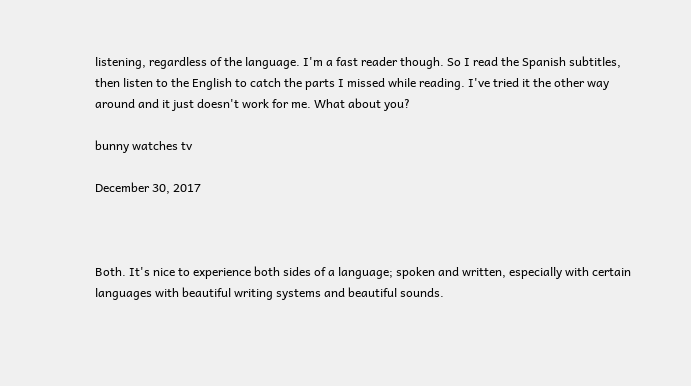listening, regardless of the language. I'm a fast reader though. So I read the Spanish subtitles, then listen to the English to catch the parts I missed while reading. I've tried it the other way around and it just doesn't work for me. What about you?

bunny watches tv

December 30, 2017



Both. It's nice to experience both sides of a language; spoken and written, especially with certain languages with beautiful writing systems and beautiful sounds.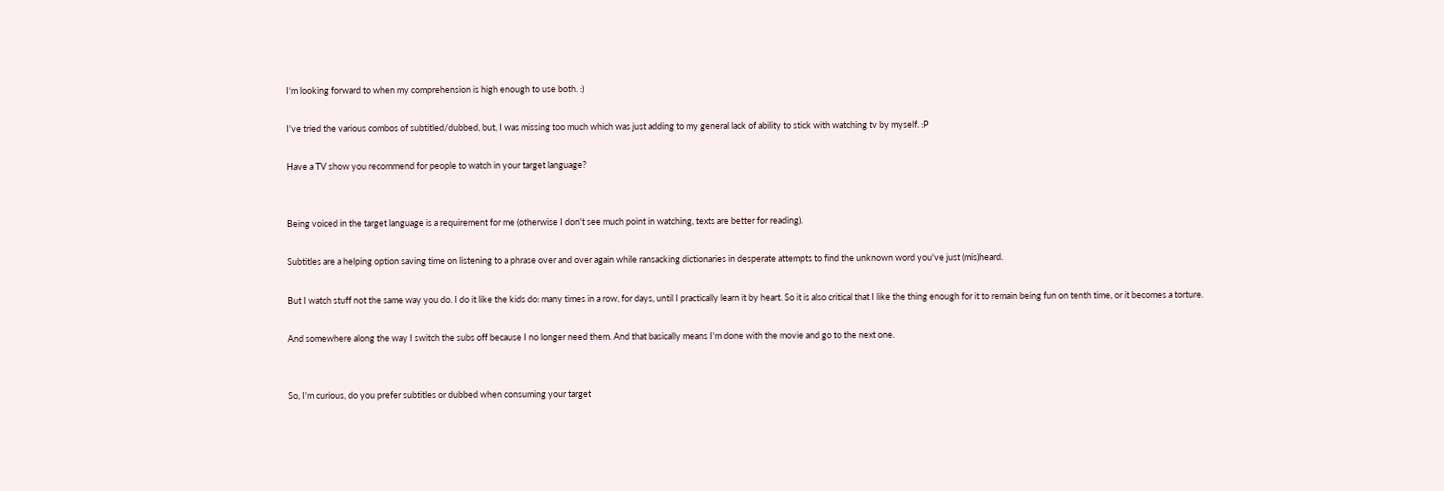I'm looking forward to when my comprehension is high enough to use both. :)

I've tried the various combos of subtitled/dubbed, but, I was missing too much which was just adding to my general lack of ability to stick with watching tv by myself. :P

Have a TV show you recommend for people to watch in your target language?


Being voiced in the target language is a requirement for me (otherwise I don't see much point in watching, texts are better for reading).

Subtitles are a helping option saving time on listening to a phrase over and over again while ransacking dictionaries in desperate attempts to find the unknown word you've just (mis)heard.

But I watch stuff not the same way you do. I do it like the kids do: many times in a row, for days, until I practically learn it by heart. So it is also critical that I like the thing enough for it to remain being fun on tenth time, or it becomes a torture.

And somewhere along the way I switch the subs off because I no longer need them. And that basically means I'm done with the movie and go to the next one.


So, I'm curious, do you prefer subtitles or dubbed when consuming your target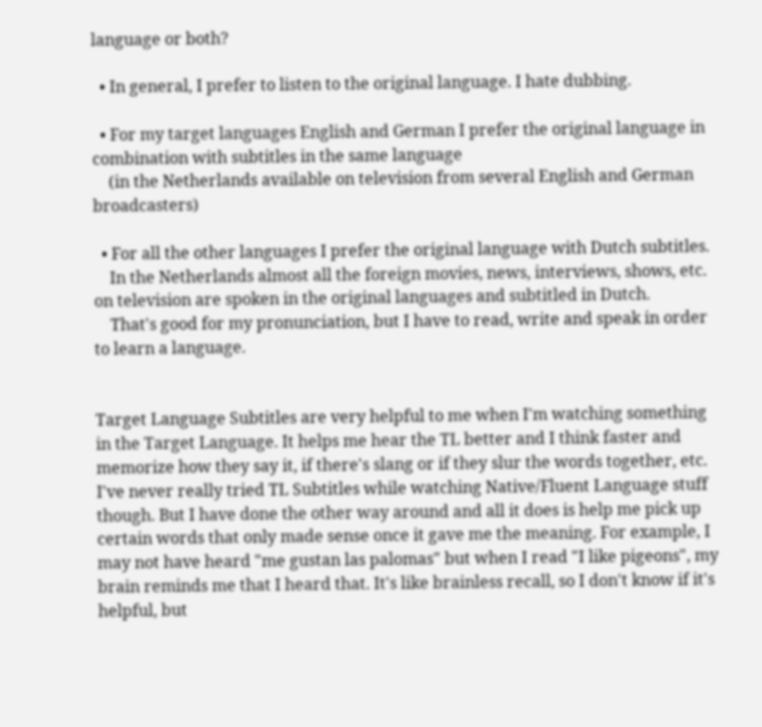language or both?

  • In general, I prefer to listen to the original language. I hate dubbing.

  • For my target languages English and German I prefer the original language in combination with subtitles in the same language
    (in the Netherlands available on television from several English and German broadcasters)

  • For all the other languages I prefer the original language with Dutch subtitles.
    In the Netherlands almost all the foreign movies, news, interviews, shows, etc. on television are spoken in the original languages and subtitled in Dutch.
    That's good for my pronunciation, but I have to read, write and speak in order to learn a language.


Target Language Subtitles are very helpful to me when I'm watching something in the Target Language. It helps me hear the TL better and I think faster and memorize how they say it, if there's slang or if they slur the words together, etc. I've never really tried TL Subtitles while watching Native/Fluent Language stuff though. But I have done the other way around and all it does is help me pick up certain words that only made sense once it gave me the meaning. For example, I may not have heard "me gustan las palomas" but when I read "I like pigeons", my brain reminds me that I heard that. It's like brainless recall, so I don't know if it's helpful, but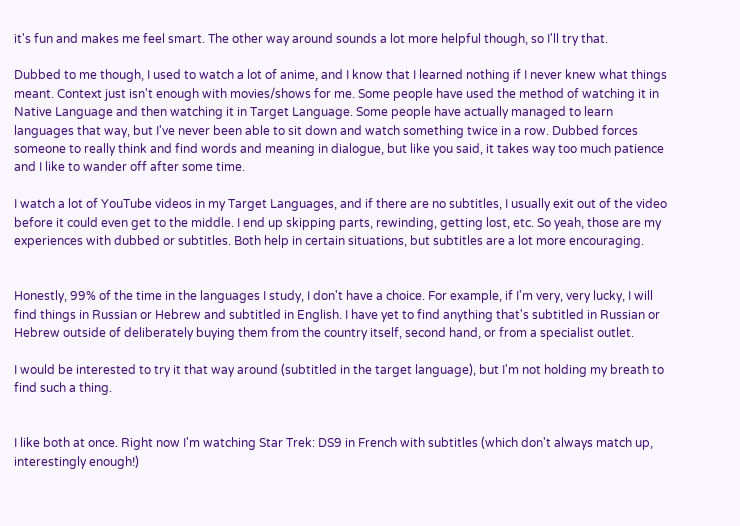it's fun and makes me feel smart. The other way around sounds a lot more helpful though, so I'll try that.

Dubbed to me though, I used to watch a lot of anime, and I know that I learned nothing if I never knew what things meant. Context just isn't enough with movies/shows for me. Some people have used the method of watching it in Native Language and then watching it in Target Language. Some people have actually managed to learn languages that way, but I've never been able to sit down and watch something twice in a row. Dubbed forces someone to really think and find words and meaning in dialogue, but like you said, it takes way too much patience and I like to wander off after some time.

I watch a lot of YouTube videos in my Target Languages, and if there are no subtitles, I usually exit out of the video before it could even get to the middle. I end up skipping parts, rewinding, getting lost, etc. So yeah, those are my experiences with dubbed or subtitles. Both help in certain situations, but subtitles are a lot more encouraging.


Honestly, 99% of the time in the languages I study, I don't have a choice. For example, if I'm very, very lucky, I will find things in Russian or Hebrew and subtitled in English. I have yet to find anything that's subtitled in Russian or Hebrew outside of deliberately buying them from the country itself, second hand, or from a specialist outlet.

I would be interested to try it that way around (subtitled in the target language), but I'm not holding my breath to find such a thing.


I like both at once. Right now I'm watching Star Trek: DS9 in French with subtitles (which don't always match up, interestingly enough!)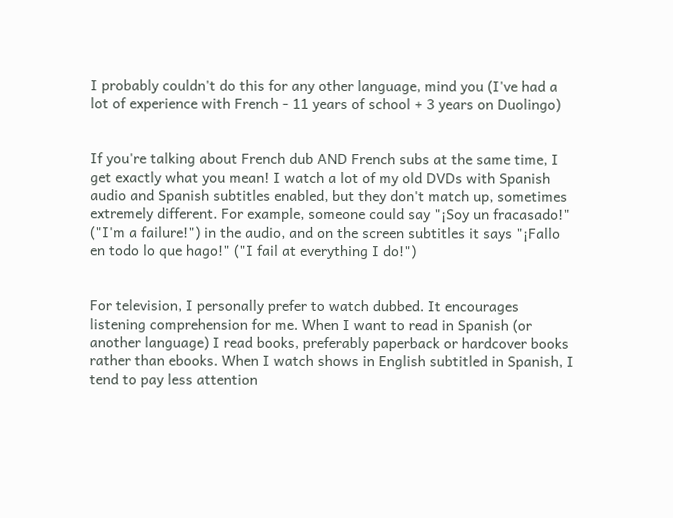I probably couldn't do this for any other language, mind you (I've had a lot of experience with French - 11 years of school + 3 years on Duolingo)


If you're talking about French dub AND French subs at the same time, I get exactly what you mean! I watch a lot of my old DVDs with Spanish audio and Spanish subtitles enabled, but they don't match up, sometimes extremely different. For example, someone could say "¡Soy un fracasado!" ("I'm a failure!") in the audio, and on the screen subtitles it says "¡Fallo en todo lo que hago!" ("I fail at everything I do!")


For television, I personally prefer to watch dubbed. It encourages listening comprehension for me. When I want to read in Spanish (or another language) I read books, preferably paperback or hardcover books rather than ebooks. When I watch shows in English subtitled in Spanish, I tend to pay less attention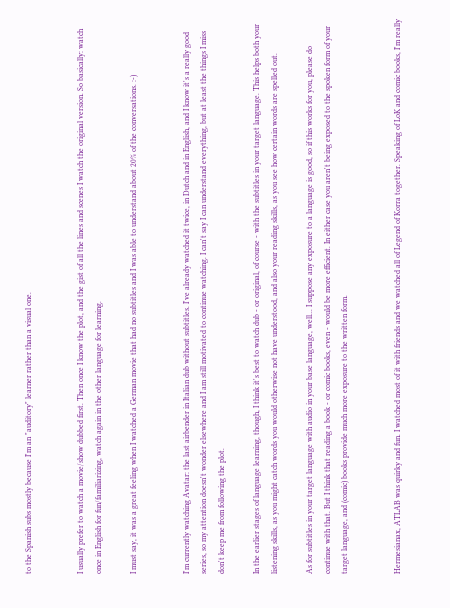to the Spanish subs mostly because I'm an "auditory" learner rather than a visual one.


I usually prefer to watch a movie/show dubbed first. Then once I know the plot, and the gist of all the lines and scenes I watch the original version. So basically: watch once in English for fun/familiarizing, watch again in the other language for learning.

I must say, it was a great feeling when I watched a German movie that had no subtitles and I was able to understand about 20% of the conversations. :-)


I'm currently watching Avatar: the last airbender in Italian dub without subtitles. I've already watched it twice, in Dutch and in English, and I know it's a really good series, so my attention doesn't wonder elsewhere and I am still motivated to continue watching. I can't say I can understand everything, but at least the things I miss don't keep me from following the plot.

In the earlier stages of language learning, though, I think it's best to watch dub - or original, of course - with the subtitles in your target language. This helps both your listening skills, as you might catch words you would otherwise not have understood, and also your reading skills, as you see how certain words are spelled out.

As for subtitles in your target language with audio in your base language, well... I suppose any exposure to a language is good, so if this works for you, please do continue with that. But I think that reading a book - or comic books, even - would be more efficient. In either case you aren't being exposed to the spoken form of your target language, and (comic) books provide much more exposure to the written form.


Hermesianax, ATLAB was quirky and fun. I watched most of it with friends and we watched all of Legend of Korra together. Speaking of LoK and comic books, I'm really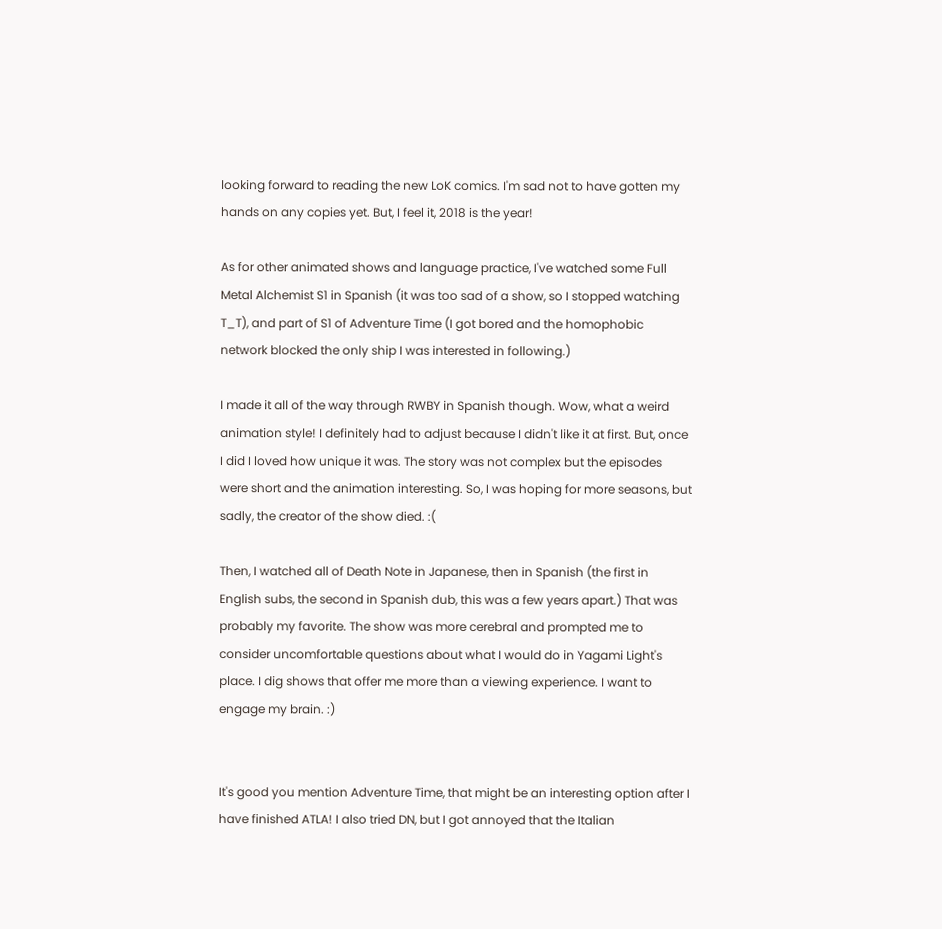looking forward to reading the new LoK comics. I'm sad not to have gotten my hands on any copies yet. But, I feel it, 2018 is the year!

As for other animated shows and language practice, I've watched some Full Metal Alchemist S1 in Spanish (it was too sad of a show, so I stopped watching T_T), and part of S1 of Adventure Time (I got bored and the homophobic network blocked the only ship I was interested in following.)

I made it all of the way through RWBY in Spanish though. Wow, what a weird animation style! I definitely had to adjust because I didn't like it at first. But, once I did I loved how unique it was. The story was not complex but the episodes were short and the animation interesting. So, I was hoping for more seasons, but sadly, the creator of the show died. :(

Then, I watched all of Death Note in Japanese, then in Spanish (the first in English subs, the second in Spanish dub, this was a few years apart.) That was probably my favorite. The show was more cerebral and prompted me to consider uncomfortable questions about what I would do in Yagami Light's place. I dig shows that offer me more than a viewing experience. I want to engage my brain. :)


It's good you mention Adventure Time, that might be an interesting option after I have finished ATLA! I also tried DN, but I got annoyed that the Italian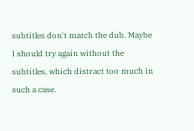subtitles don't match the dub. Maybe I should try again without the subtitles, which distract too much in such a case.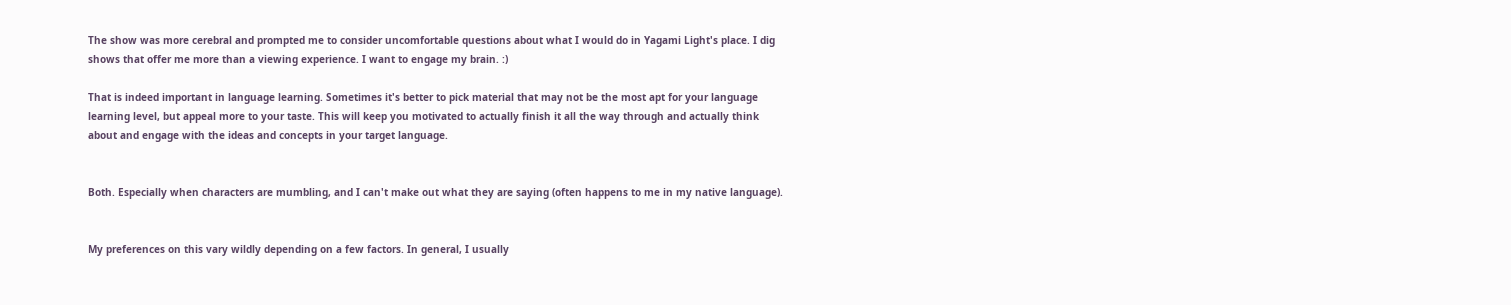The show was more cerebral and prompted me to consider uncomfortable questions about what I would do in Yagami Light's place. I dig shows that offer me more than a viewing experience. I want to engage my brain. :)

That is indeed important in language learning. Sometimes it's better to pick material that may not be the most apt for your language learning level, but appeal more to your taste. This will keep you motivated to actually finish it all the way through and actually think about and engage with the ideas and concepts in your target language.


Both. Especially when characters are mumbling, and I can't make out what they are saying (often happens to me in my native language).


My preferences on this vary wildly depending on a few factors. In general, I usually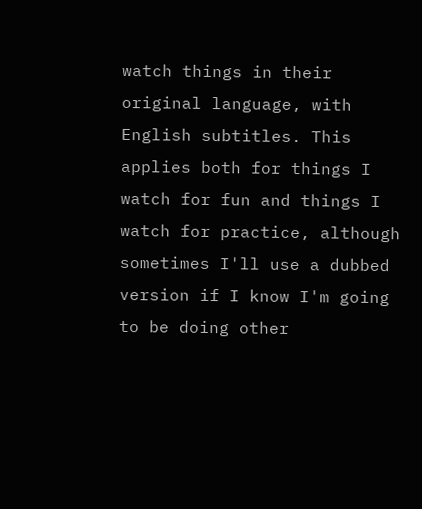watch things in their original language, with English subtitles. This applies both for things I watch for fun and things I watch for practice, although sometimes I'll use a dubbed version if I know I'm going to be doing other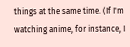things at the same time. (If I'm watching anime, for instance, I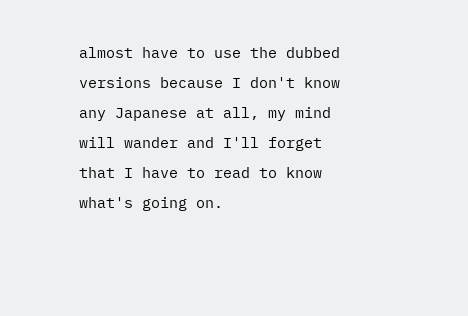almost have to use the dubbed versions because I don't know any Japanese at all, my mind will wander and I'll forget that I have to read to know what's going on.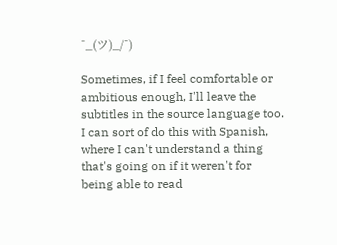¯_(ツ)_/¯)

Sometimes, if I feel comfortable or ambitious enough, I'll leave the subtitles in the source language too. I can sort of do this with Spanish, where I can't understand a thing that's going on if it weren't for being able to read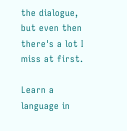the dialogue, but even then there's a lot I miss at first.

Learn a language in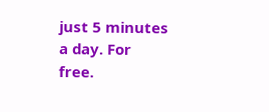just 5 minutes a day. For free.